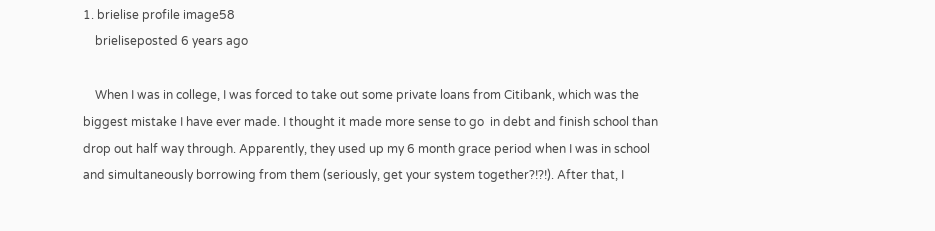1. brielise profile image58
    brieliseposted 6 years ago

    When I was in college, I was forced to take out some private loans from Citibank, which was the biggest mistake I have ever made. I thought it made more sense to go  in debt and finish school than drop out half way through. Apparently, they used up my 6 month grace period when I was in school and simultaneously borrowing from them (seriously, get your system together?!?!). After that, I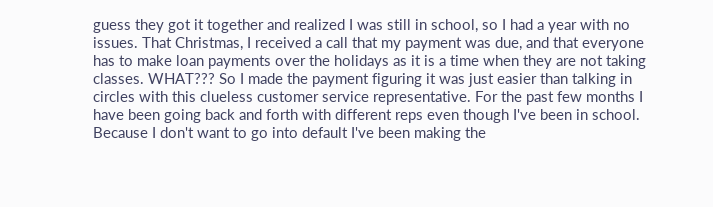guess they got it together and realized I was still in school, so I had a year with no issues. That Christmas, I received a call that my payment was due, and that everyone has to make loan payments over the holidays as it is a time when they are not taking classes. WHAT??? So I made the payment figuring it was just easier than talking in circles with this clueless customer service representative. For the past few months I have been going back and forth with different reps even though I've been in school. Because I don't want to go into default I've been making the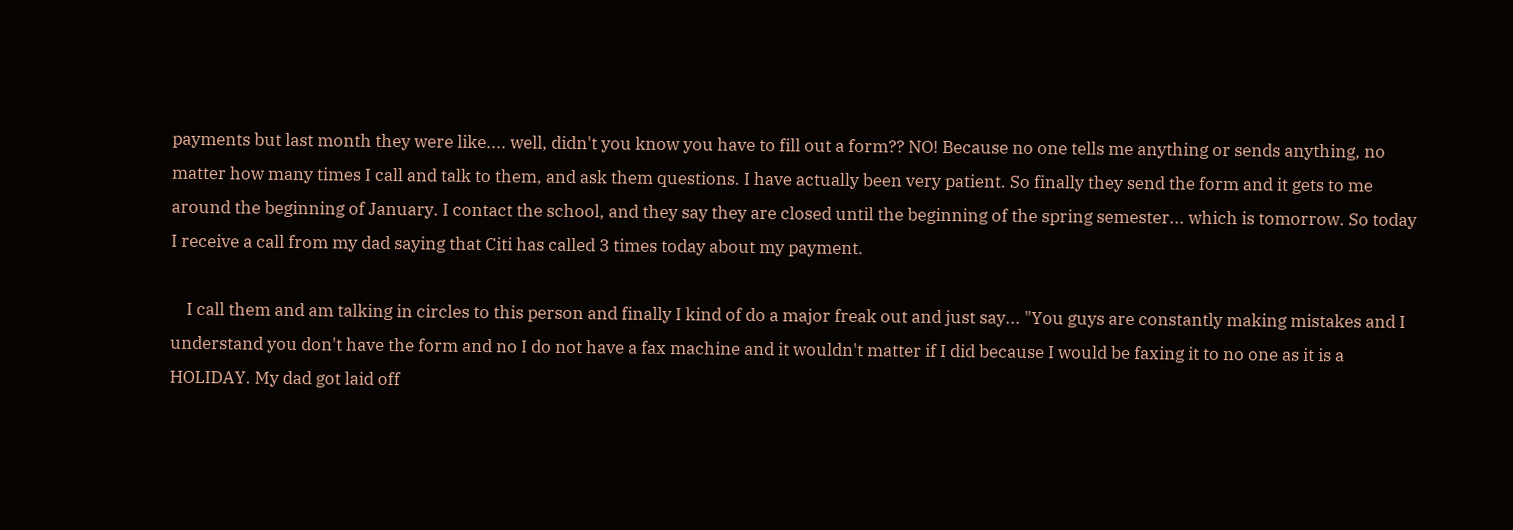payments but last month they were like.... well, didn't you know you have to fill out a form?? NO! Because no one tells me anything or sends anything, no matter how many times I call and talk to them, and ask them questions. I have actually been very patient. So finally they send the form and it gets to me around the beginning of January. I contact the school, and they say they are closed until the beginning of the spring semester... which is tomorrow. So today I receive a call from my dad saying that Citi has called 3 times today about my payment.

    I call them and am talking in circles to this person and finally I kind of do a major freak out and just say... "You guys are constantly making mistakes and I understand you don't have the form and no I do not have a fax machine and it wouldn't matter if I did because I would be faxing it to no one as it is a HOLIDAY. My dad got laid off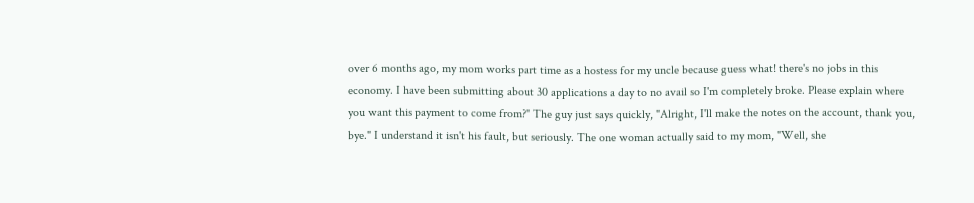over 6 months ago, my mom works part time as a hostess for my uncle because guess what! there's no jobs in this economy. I have been submitting about 30 applications a day to no avail so I'm completely broke. Please explain where you want this payment to come from?" The guy just says quickly, "Alright, I'll make the notes on the account, thank you, bye." I understand it isn't his fault, but seriously. The one woman actually said to my mom, "Well, she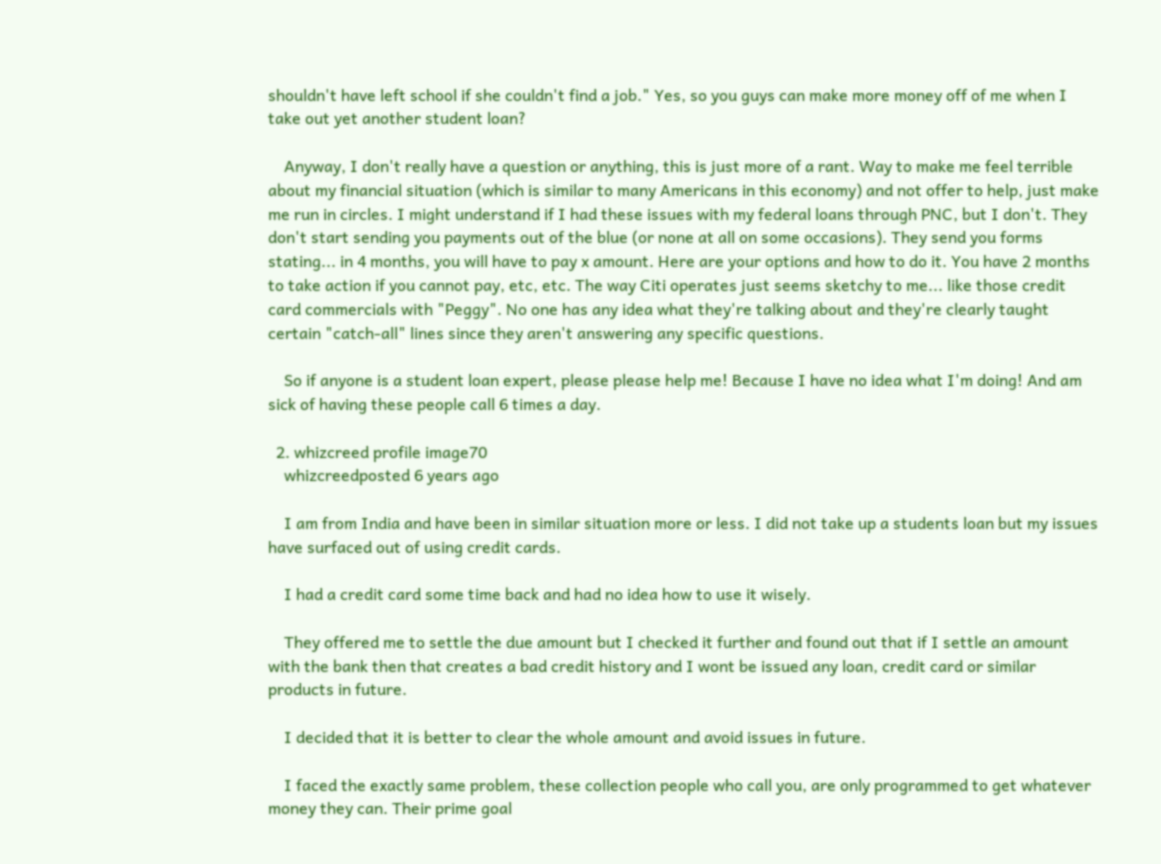shouldn't have left school if she couldn't find a job." Yes, so you guys can make more money off of me when I take out yet another student loan?

    Anyway, I don't really have a question or anything, this is just more of a rant. Way to make me feel terrible about my financial situation (which is similar to many Americans in this economy) and not offer to help, just make me run in circles. I might understand if I had these issues with my federal loans through PNC, but I don't. They don't start sending you payments out of the blue (or none at all on some occasions). They send you forms stating... in 4 months, you will have to pay x amount. Here are your options and how to do it. You have 2 months to take action if you cannot pay, etc, etc. The way Citi operates just seems sketchy to me... like those credit card commercials with "Peggy". No one has any idea what they're talking about and they're clearly taught certain "catch-all" lines since they aren't answering any specific questions.

    So if anyone is a student loan expert, please please help me! Because I have no idea what I'm doing! And am sick of having these people call 6 times a day.

  2. whizcreed profile image70
    whizcreedposted 6 years ago

    I am from India and have been in similar situation more or less. I did not take up a students loan but my issues have surfaced out of using credit cards.

    I had a credit card some time back and had no idea how to use it wisely.

    They offered me to settle the due amount but I checked it further and found out that if I settle an amount with the bank then that creates a bad credit history and I wont be issued any loan, credit card or similar products in future.

    I decided that it is better to clear the whole amount and avoid issues in future.

    I faced the exactly same problem, these collection people who call you, are only programmed to get whatever money they can. Their prime goal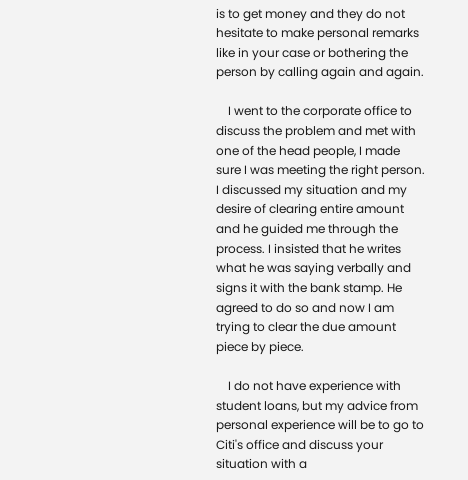is to get money and they do not hesitate to make personal remarks like in your case or bothering the person by calling again and again.

    I went to the corporate office to discuss the problem and met with one of the head people, I made sure I was meeting the right person. I discussed my situation and my desire of clearing entire amount and he guided me through the process. I insisted that he writes what he was saying verbally and signs it with the bank stamp. He agreed to do so and now I am trying to clear the due amount piece by piece.

    I do not have experience with student loans, but my advice from personal experience will be to go to Citi's office and discuss your situation with a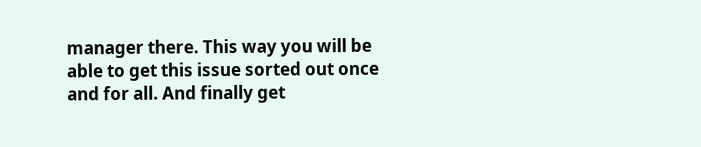manager there. This way you will be able to get this issue sorted out once and for all. And finally get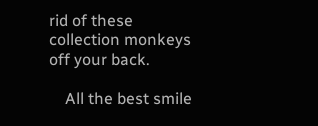rid of these collection monkeys off your back.

    All the best smile